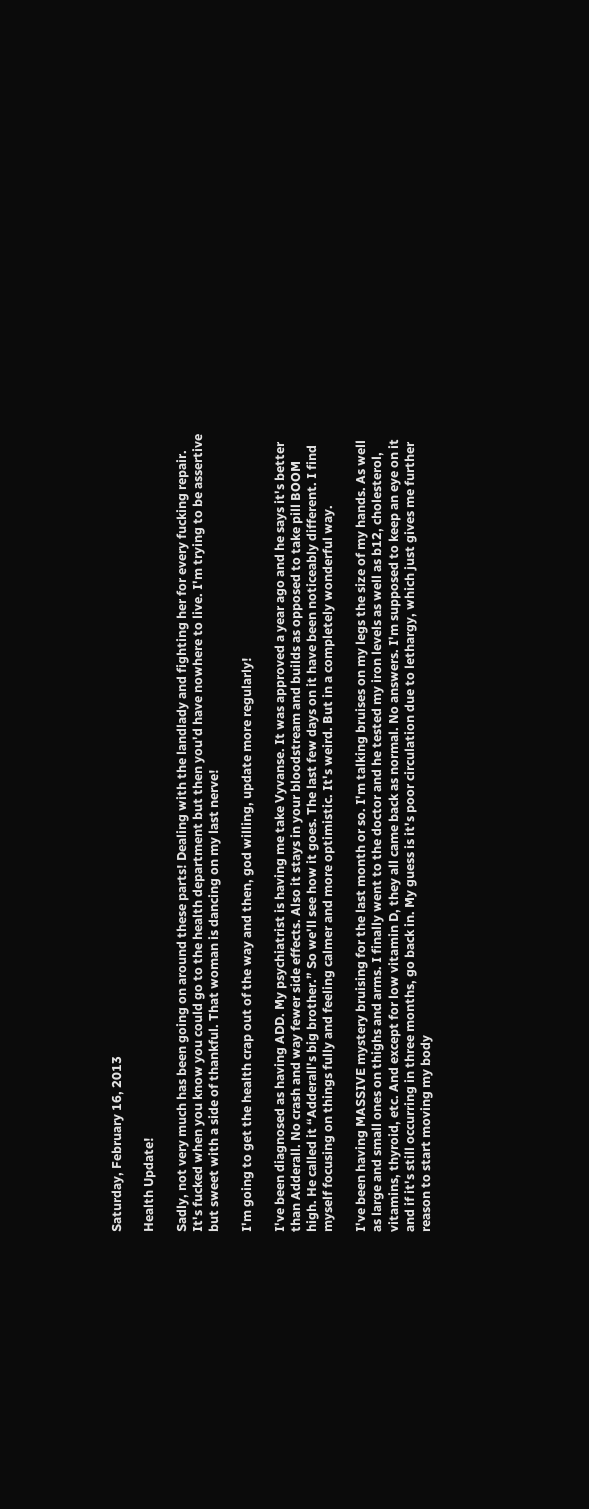Saturday, February 16, 2013

Health Update!

Sadly, not very much has been going on around these parts! Dealing with the landlady and fighting her for every fucking repair. It's fucked when you know you could go to the health department but then you'd have nowhere to live. I'm trying to be assertive but sweet with a side of thankful. That woman is dancing on my last nerve!

I'm going to get the health crap out of the way and then, god willing, update more regularly!

I've been diagnosed as having ADD. My psychiatrist is having me take Vyvanse. It was approved a year ago and he says it's better than Adderall. No crash and way fewer side effects. Also it stays in your bloodstream and builds as opposed to take pill BOOM high. He called it “Adderall's big brother.” So we'll see how it goes. The last few days on it have been noticeably different. I find myself focusing on things fully and feeling calmer and more optimistic. It's weird. But in a completely wonderful way.

I've been having MASSIVE mystery bruising for the last month or so. I'm talking bruises on my legs the size of my hands. As well as large and small ones on thighs and arms. I finally went to the doctor and he tested my iron levels as well as b12, cholesterol, vitamins, thyroid, etc. And except for low vitamin D, they all came back as normal. No answers. I'm supposed to keep an eye on it and if it's still occurring in three months, go back in. My guess is it's poor circulation due to lethargy, which just gives me further reason to start moving my body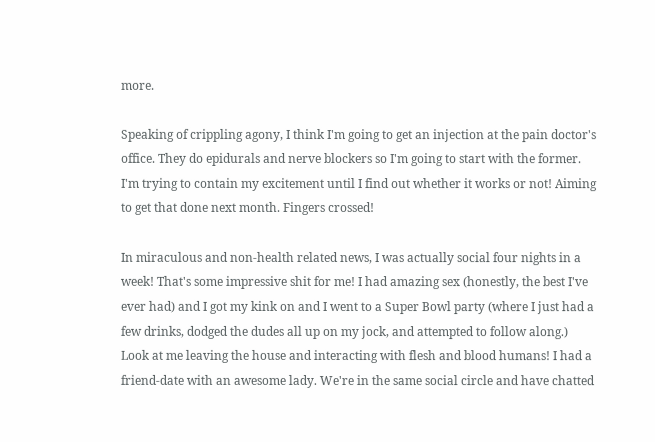more.

Speaking of crippling agony, I think I'm going to get an injection at the pain doctor's office. They do epidurals and nerve blockers so I'm going to start with the former. I'm trying to contain my excitement until I find out whether it works or not! Aiming to get that done next month. Fingers crossed!

In miraculous and non-health related news, I was actually social four nights in a week! That's some impressive shit for me! I had amazing sex (honestly, the best I've ever had) and I got my kink on and I went to a Super Bowl party (where I just had a few drinks, dodged the dudes all up on my jock, and attempted to follow along.) Look at me leaving the house and interacting with flesh and blood humans! I had a friend-date with an awesome lady. We're in the same social circle and have chatted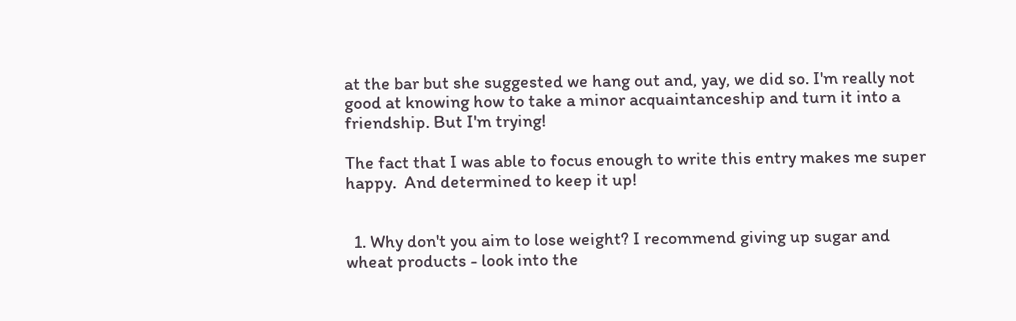at the bar but she suggested we hang out and, yay, we did so. I'm really not good at knowing how to take a minor acquaintanceship and turn it into a friendship. But I'm trying!

The fact that I was able to focus enough to write this entry makes me super happy.  And determined to keep it up!


  1. Why don't you aim to lose weight? I recommend giving up sugar and wheat products - look into the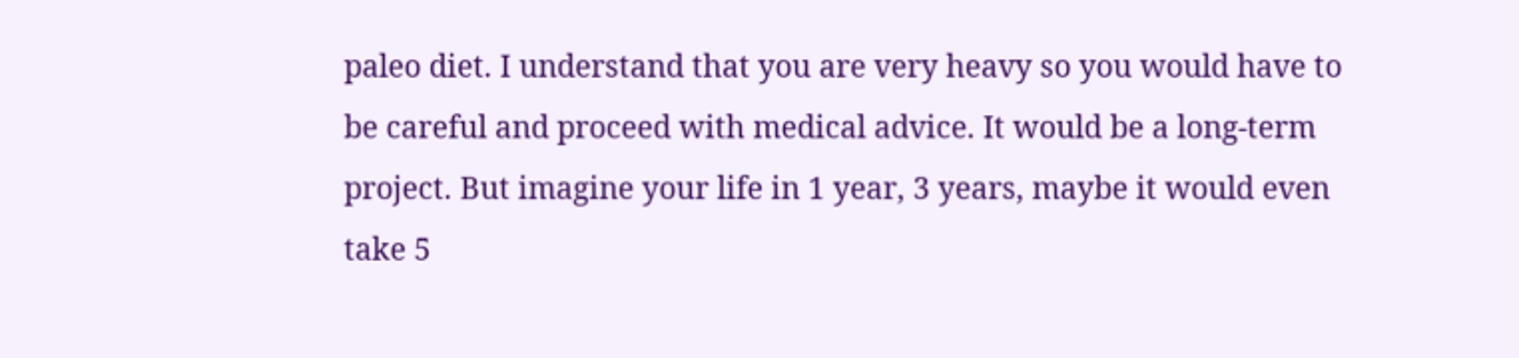paleo diet. I understand that you are very heavy so you would have to be careful and proceed with medical advice. It would be a long-term project. But imagine your life in 1 year, 3 years, maybe it would even take 5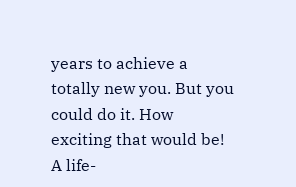years to achieve a totally new you. But you could do it. How exciting that would be! A life-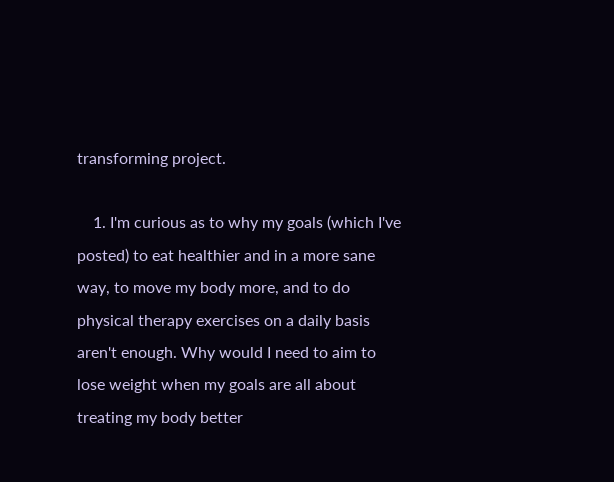transforming project.

    1. I'm curious as to why my goals (which I've posted) to eat healthier and in a more sane way, to move my body more, and to do physical therapy exercises on a daily basis aren't enough. Why would I need to aim to lose weight when my goals are all about treating my body better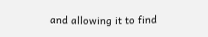and allowing it to find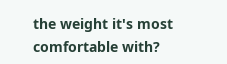the weight it's most comfortable with?